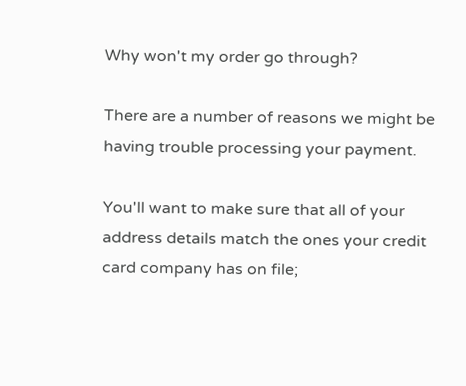Why won't my order go through?

There are a number of reasons we might be having trouble processing your payment.

You'll want to make sure that all of your address details match the ones your credit card company has on file;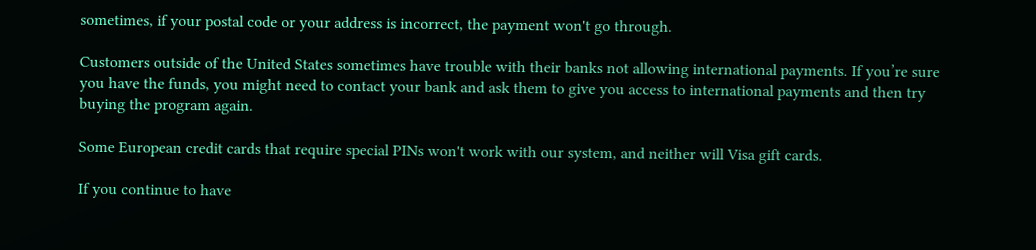sometimes, if your postal code or your address is incorrect, the payment won't go through.

Customers outside of the United States sometimes have trouble with their banks not allowing international payments. If you’re sure you have the funds, you might need to contact your bank and ask them to give you access to international payments and then try buying the program again.

Some European credit cards that require special PINs won't work with our system, and neither will Visa gift cards.

If you continue to have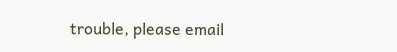trouble, please email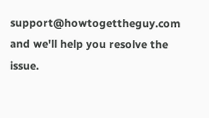support@howtogettheguy.com and we'll help you resolve the issue.